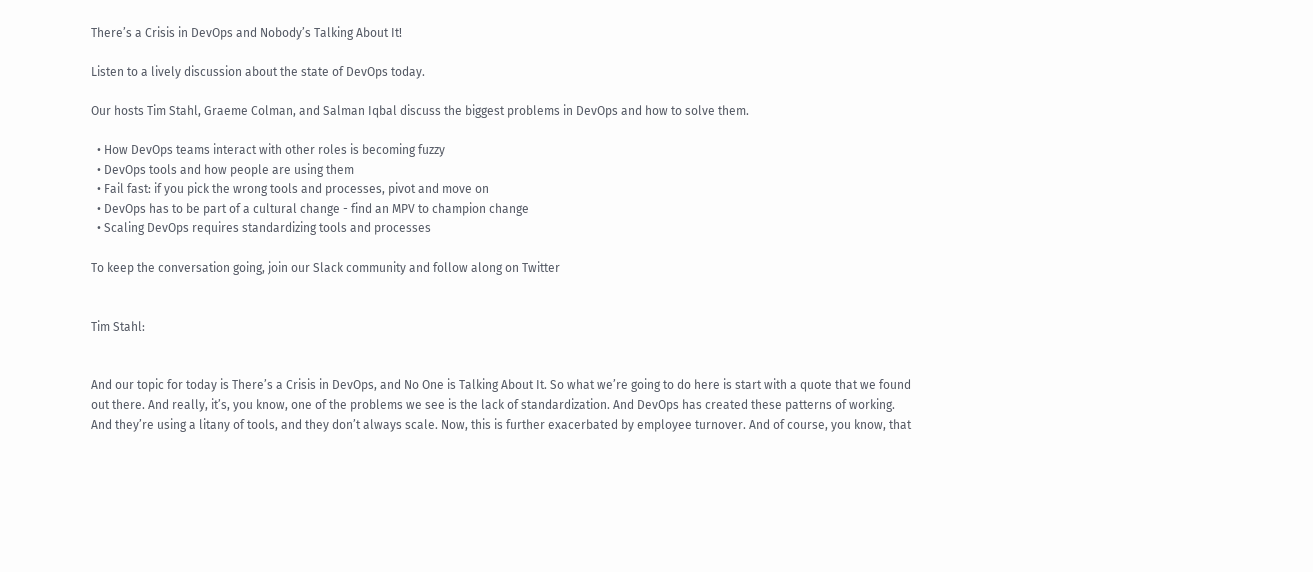There’s a Crisis in DevOps and Nobody’s Talking About It!

Listen to a lively discussion about the state of DevOps today.

Our hosts Tim Stahl, Graeme Colman, and Salman Iqbal discuss the biggest problems in DevOps and how to solve them.

  • How DevOps teams interact with other roles is becoming fuzzy
  • DevOps tools and how people are using them
  • Fail fast: if you pick the wrong tools and processes, pivot and move on
  • DevOps has to be part of a cultural change - find an MPV to champion change
  • Scaling DevOps requires standardizing tools and processes

To keep the conversation going, join our Slack community and follow along on Twitter


Tim Stahl:


And our topic for today is There’s a Crisis in DevOps, and No One is Talking About It. So what we’re going to do here is start with a quote that we found out there. And really, it’s, you know, one of the problems we see is the lack of standardization. And DevOps has created these patterns of working. And they’re using a litany of tools, and they don’t always scale. Now, this is further exacerbated by employee turnover. And of course, you know, that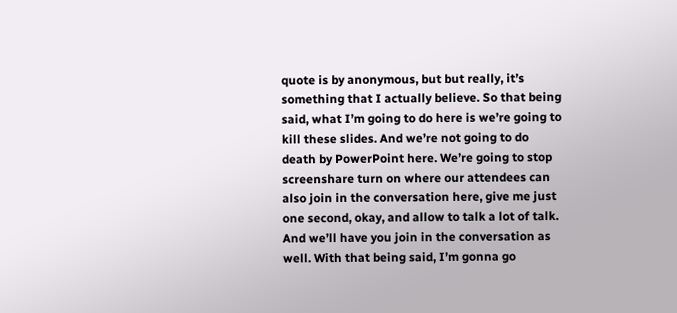quote is by anonymous, but but really, it’s something that I actually believe. So that being said, what I’m going to do here is we’re going to kill these slides. And we’re not going to do death by PowerPoint here. We’re going to stop screenshare turn on where our attendees can also join in the conversation here, give me just one second, okay, and allow to talk a lot of talk. And we’ll have you join in the conversation as well. With that being said, I’m gonna go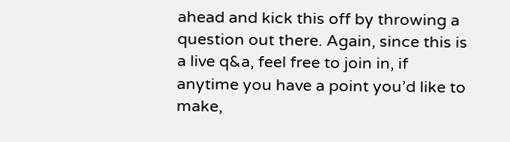ahead and kick this off by throwing a question out there. Again, since this is a live q&a, feel free to join in, if anytime you have a point you’d like to make,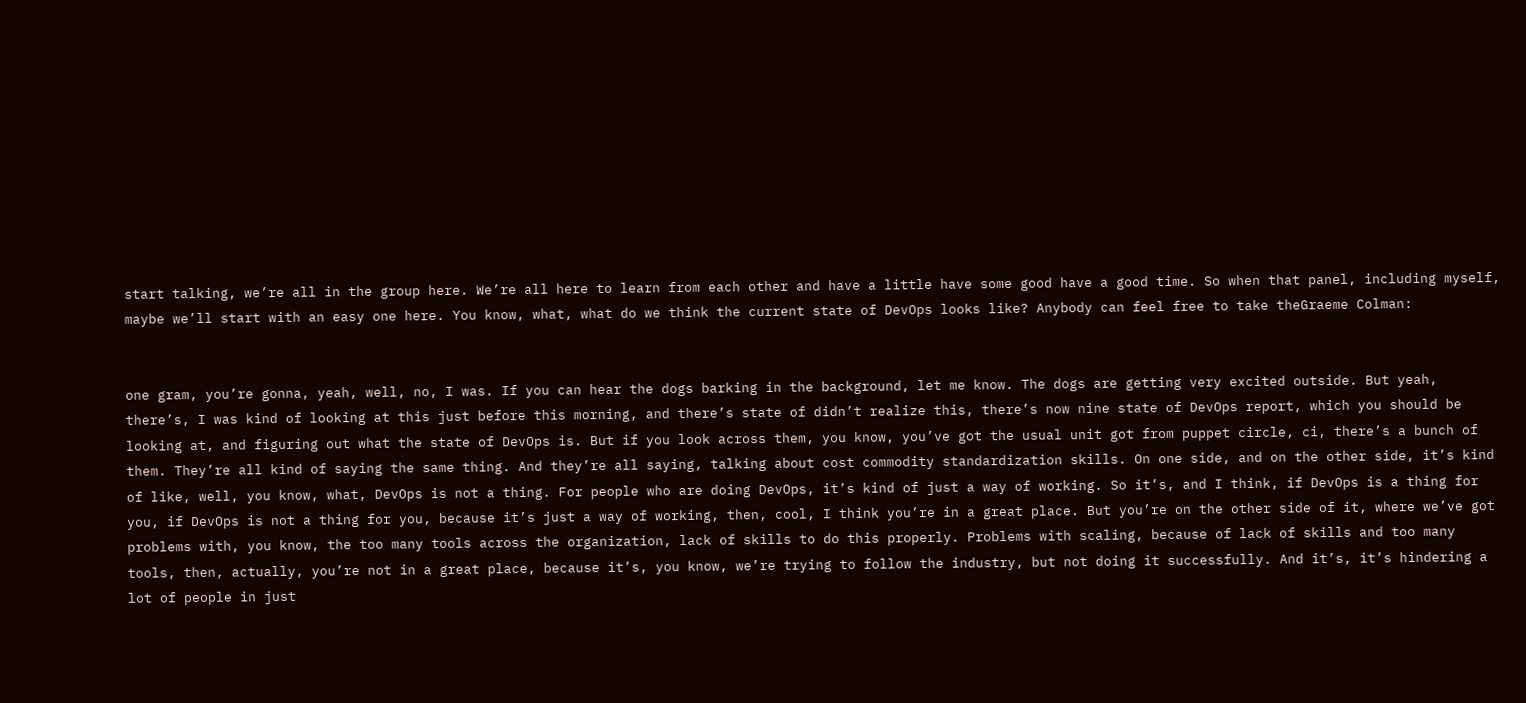start talking, we’re all in the group here. We’re all here to learn from each other and have a little have some good have a good time. So when that panel, including myself, maybe we’ll start with an easy one here. You know, what, what do we think the current state of DevOps looks like? Anybody can feel free to take theGraeme Colman:


one gram, you’re gonna, yeah, well, no, I was. If you can hear the dogs barking in the background, let me know. The dogs are getting very excited outside. But yeah, there’s, I was kind of looking at this just before this morning, and there’s state of didn’t realize this, there’s now nine state of DevOps report, which you should be looking at, and figuring out what the state of DevOps is. But if you look across them, you know, you’ve got the usual unit got from puppet circle, ci, there’s a bunch of them. They’re all kind of saying the same thing. And they’re all saying, talking about cost commodity standardization skills. On one side, and on the other side, it’s kind of like, well, you know, what, DevOps is not a thing. For people who are doing DevOps, it’s kind of just a way of working. So it’s, and I think, if DevOps is a thing for you, if DevOps is not a thing for you, because it’s just a way of working, then, cool, I think you’re in a great place. But you’re on the other side of it, where we’ve got problems with, you know, the too many tools across the organization, lack of skills to do this properly. Problems with scaling, because of lack of skills and too many tools, then, actually, you’re not in a great place, because it’s, you know, we’re trying to follow the industry, but not doing it successfully. And it’s, it’s hindering a lot of people in just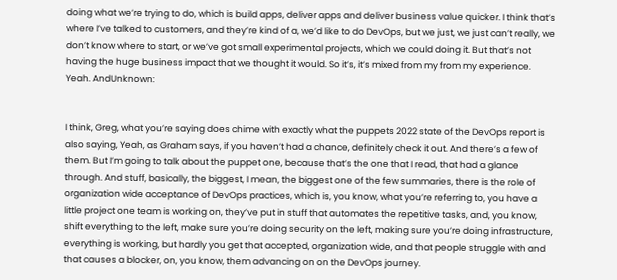doing what we’re trying to do, which is build apps, deliver apps and deliver business value quicker. I think that’s where I’ve talked to customers, and they’re kind of a, we’d like to do DevOps, but we just, we just can’t really, we don’t know where to start, or we’ve got small experimental projects, which we could doing it. But that’s not having the huge business impact that we thought it would. So it’s, it’s mixed from my from my experience. Yeah. AndUnknown:


I think, Greg, what you’re saying does chime with exactly what the puppets 2022 state of the DevOps report is also saying, Yeah, as Graham says, if you haven’t had a chance, definitely check it out. And there’s a few of them. But I’m going to talk about the puppet one, because that’s the one that I read, that had a glance through. And stuff, basically, the biggest, I mean, the biggest one of the few summaries, there is the role of organization wide acceptance of DevOps practices, which is, you know, what you’re referring to, you have a little project one team is working on, they’ve put in stuff that automates the repetitive tasks, and, you know, shift everything to the left, make sure you’re doing security on the left, making sure you’re doing infrastructure, everything is working, but hardly you get that accepted, organization wide, and that people struggle with and that causes a blocker, on, you know, them advancing on on the DevOps journey.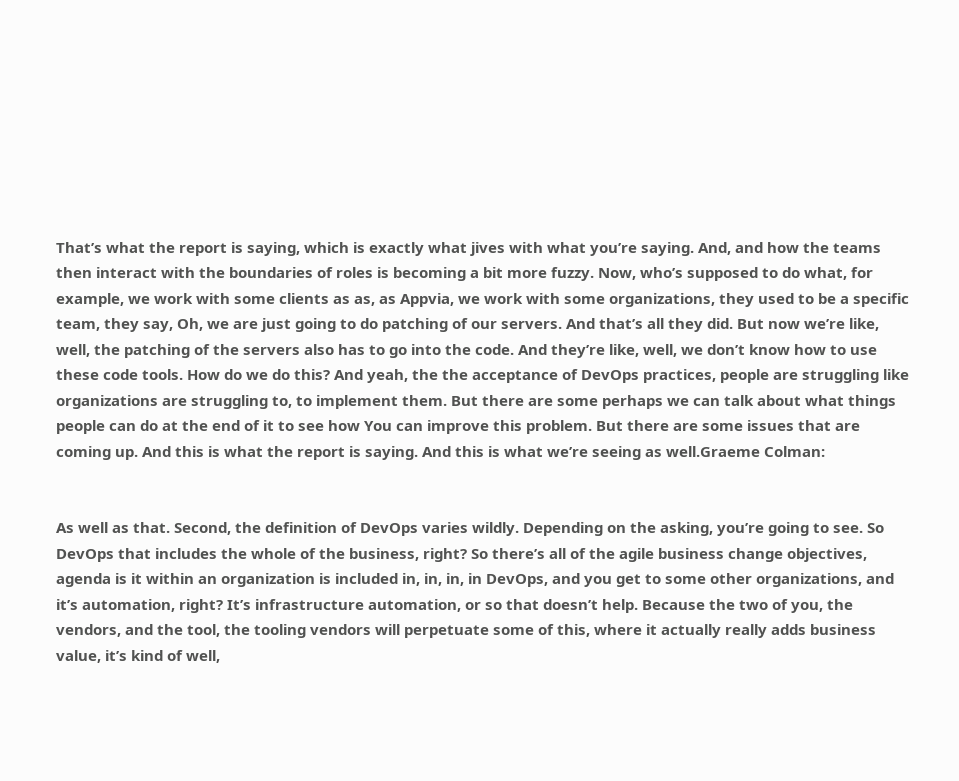That’s what the report is saying, which is exactly what jives with what you’re saying. And, and how the teams then interact with the boundaries of roles is becoming a bit more fuzzy. Now, who’s supposed to do what, for example, we work with some clients as as, as Appvia, we work with some organizations, they used to be a specific team, they say, Oh, we are just going to do patching of our servers. And that’s all they did. But now we’re like, well, the patching of the servers also has to go into the code. And they’re like, well, we don’t know how to use these code tools. How do we do this? And yeah, the the acceptance of DevOps practices, people are struggling like organizations are struggling to, to implement them. But there are some perhaps we can talk about what things people can do at the end of it to see how You can improve this problem. But there are some issues that are coming up. And this is what the report is saying. And this is what we’re seeing as well.Graeme Colman:


As well as that. Second, the definition of DevOps varies wildly. Depending on the asking, you’re going to see. So DevOps that includes the whole of the business, right? So there’s all of the agile business change objectives, agenda is it within an organization is included in, in, in, in DevOps, and you get to some other organizations, and it’s automation, right? It’s infrastructure automation, or so that doesn’t help. Because the two of you, the vendors, and the tool, the tooling vendors will perpetuate some of this, where it actually really adds business value, it’s kind of well,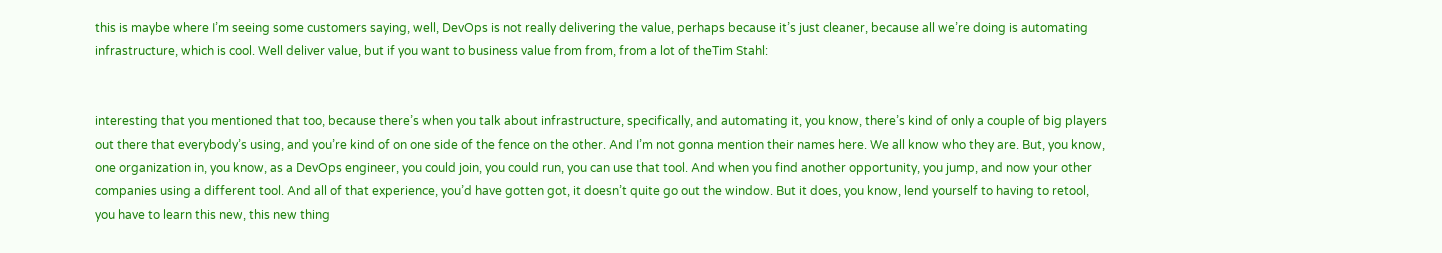this is maybe where I’m seeing some customers saying, well, DevOps is not really delivering the value, perhaps because it’s just cleaner, because all we’re doing is automating infrastructure, which is cool. Well deliver value, but if you want to business value from from, from a lot of theTim Stahl:


interesting that you mentioned that too, because there’s when you talk about infrastructure, specifically, and automating it, you know, there’s kind of only a couple of big players out there that everybody’s using, and you’re kind of on one side of the fence on the other. And I’m not gonna mention their names here. We all know who they are. But, you know, one organization in, you know, as a DevOps engineer, you could join, you could run, you can use that tool. And when you find another opportunity, you jump, and now your other companies using a different tool. And all of that experience, you’d have gotten got, it doesn’t quite go out the window. But it does, you know, lend yourself to having to retool, you have to learn this new, this new thing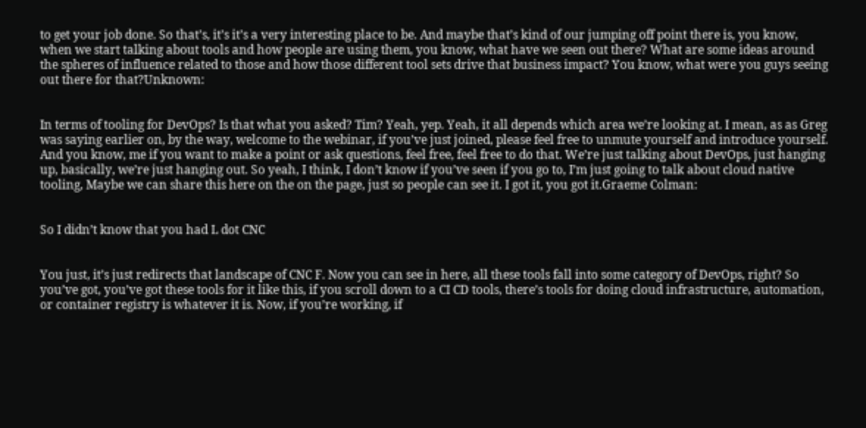to get your job done. So that’s, it’s it’s a very interesting place to be. And maybe that’s kind of our jumping off point there is, you know, when we start talking about tools and how people are using them, you know, what have we seen out there? What are some ideas around the spheres of influence related to those and how those different tool sets drive that business impact? You know, what were you guys seeing out there for that?Unknown:


In terms of tooling for DevOps? Is that what you asked? Tim? Yeah, yep. Yeah, it all depends which area we’re looking at. I mean, as as Greg was saying earlier on, by the way, welcome to the webinar, if you’ve just joined, please feel free to unmute yourself and introduce yourself. And you know, me if you want to make a point or ask questions, feel free, feel free to do that. We’re just talking about DevOps, just hanging up, basically, we’re just hanging out. So yeah, I think, I don’t know if you’ve seen if you go to, I’m just going to talk about cloud native tooling, Maybe we can share this here on the on the page, just so people can see it. I got it, you got it.Graeme Colman:


So I didn’t know that you had L dot CNC


You just, it’s just redirects that landscape of CNC F. Now you can see in here, all these tools fall into some category of DevOps, right? So you’ve got, you’ve got these tools for it like this, if you scroll down to a CI CD tools, there’s tools for doing cloud infrastructure, automation, or container registry is whatever it is. Now, if you’re working, if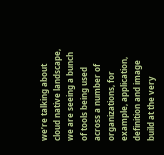we’re talking about cloud native landscape, we are seeing a bunch of tools being used across a number of organizations, for example, application, definition and image build at the very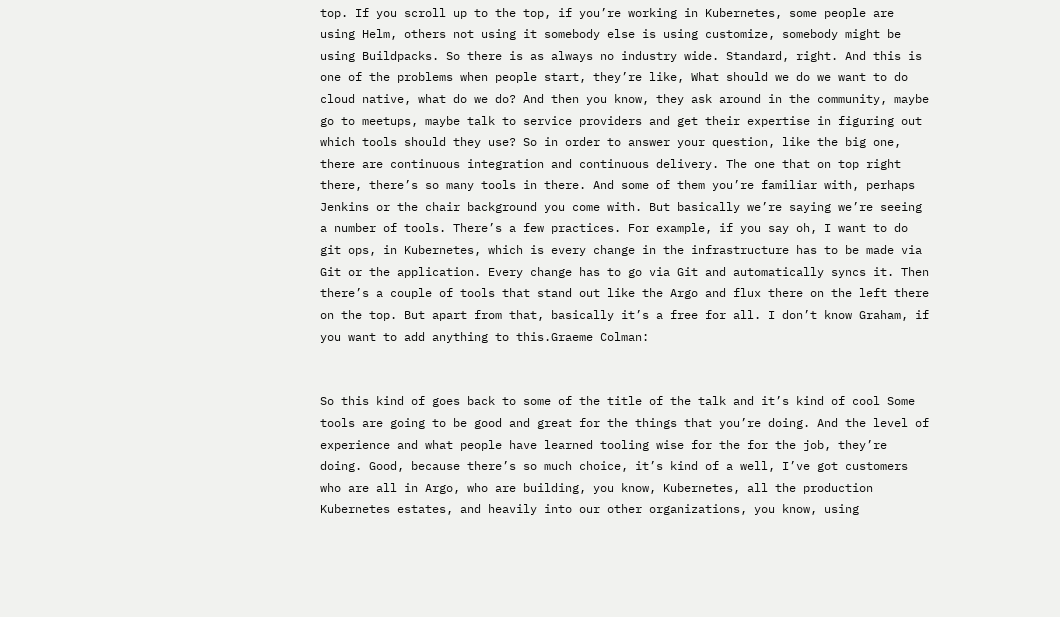top. If you scroll up to the top, if you’re working in Kubernetes, some people are using Helm, others not using it somebody else is using customize, somebody might be using Buildpacks. So there is as always no industry wide. Standard, right. And this is one of the problems when people start, they’re like, What should we do we want to do cloud native, what do we do? And then you know, they ask around in the community, maybe go to meetups, maybe talk to service providers and get their expertise in figuring out which tools should they use? So in order to answer your question, like the big one, there are continuous integration and continuous delivery. The one that on top right there, there’s so many tools in there. And some of them you’re familiar with, perhaps Jenkins or the chair background you come with. But basically we’re saying we’re seeing a number of tools. There’s a few practices. For example, if you say oh, I want to do git ops, in Kubernetes, which is every change in the infrastructure has to be made via Git or the application. Every change has to go via Git and automatically syncs it. Then there’s a couple of tools that stand out like the Argo and flux there on the left there on the top. But apart from that, basically it’s a free for all. I don’t know Graham, if you want to add anything to this.Graeme Colman:


So this kind of goes back to some of the title of the talk and it’s kind of cool Some tools are going to be good and great for the things that you’re doing. And the level of experience and what people have learned tooling wise for the for the job, they’re doing. Good, because there’s so much choice, it’s kind of a well, I’ve got customers who are all in Argo, who are building, you know, Kubernetes, all the production Kubernetes estates, and heavily into our other organizations, you know, using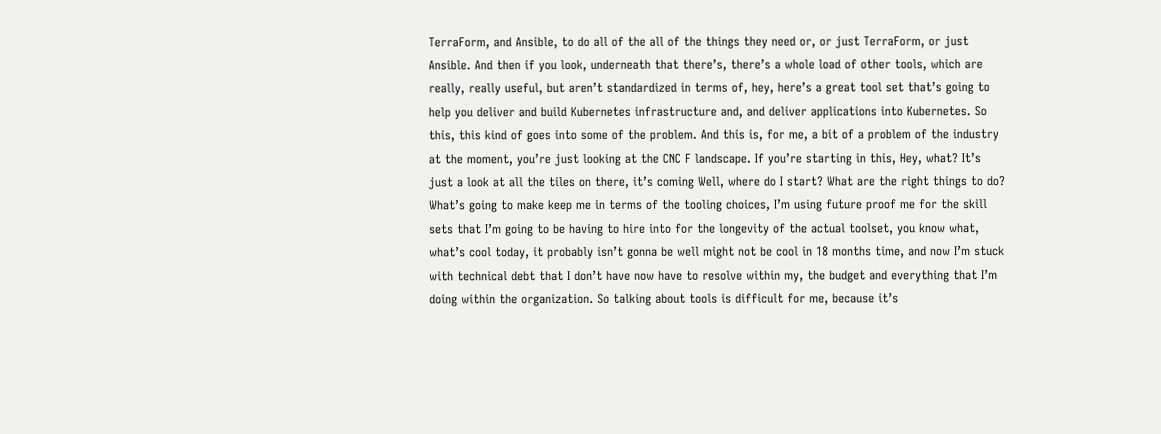TerraForm, and Ansible, to do all of the all of the things they need or, or just TerraForm, or just Ansible. And then if you look, underneath that there’s, there’s a whole load of other tools, which are really, really useful, but aren’t standardized in terms of, hey, here’s a great tool set that’s going to help you deliver and build Kubernetes infrastructure and, and deliver applications into Kubernetes. So this, this kind of goes into some of the problem. And this is, for me, a bit of a problem of the industry at the moment, you’re just looking at the CNC F landscape. If you’re starting in this, Hey, what? It’s just a look at all the tiles on there, it’s coming Well, where do I start? What are the right things to do? What’s going to make keep me in terms of the tooling choices, I’m using future proof me for the skill sets that I’m going to be having to hire into for the longevity of the actual toolset, you know what, what’s cool today, it probably isn’t gonna be well might not be cool in 18 months time, and now I’m stuck with technical debt that I don’t have now have to resolve within my, the budget and everything that I’m doing within the organization. So talking about tools is difficult for me, because it’s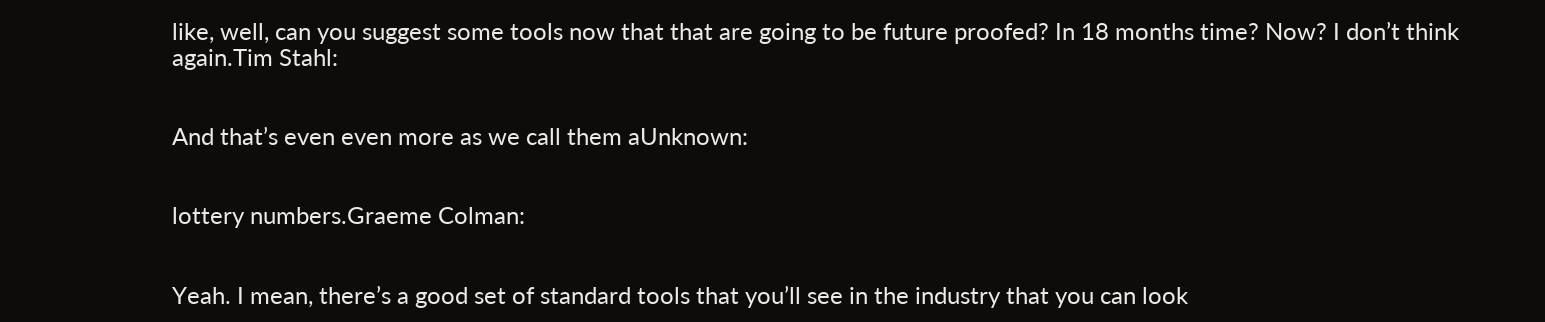like, well, can you suggest some tools now that that are going to be future proofed? In 18 months time? Now? I don’t think again.Tim Stahl:


And that’s even even more as we call them aUnknown:


lottery numbers.Graeme Colman:


Yeah. I mean, there’s a good set of standard tools that you’ll see in the industry that you can look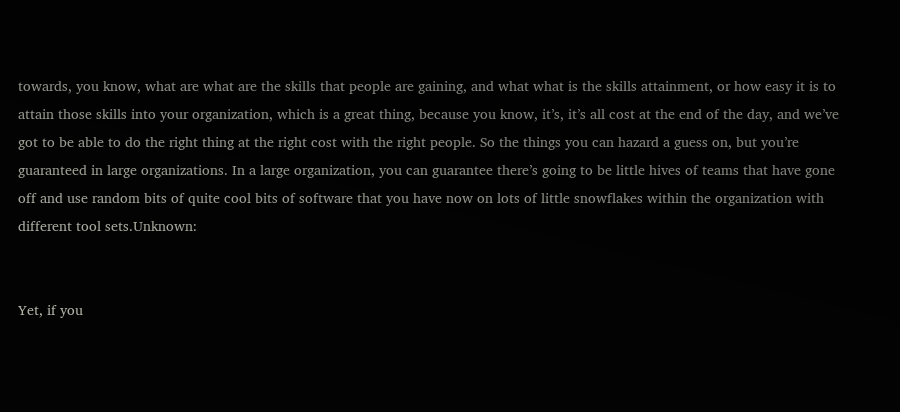towards, you know, what are what are the skills that people are gaining, and what what is the skills attainment, or how easy it is to attain those skills into your organization, which is a great thing, because you know, it’s, it’s all cost at the end of the day, and we’ve got to be able to do the right thing at the right cost with the right people. So the things you can hazard a guess on, but you’re guaranteed in large organizations. In a large organization, you can guarantee there’s going to be little hives of teams that have gone off and use random bits of quite cool bits of software that you have now on lots of little snowflakes within the organization with different tool sets.Unknown:


Yet, if you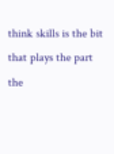think skills is the bit that plays the part the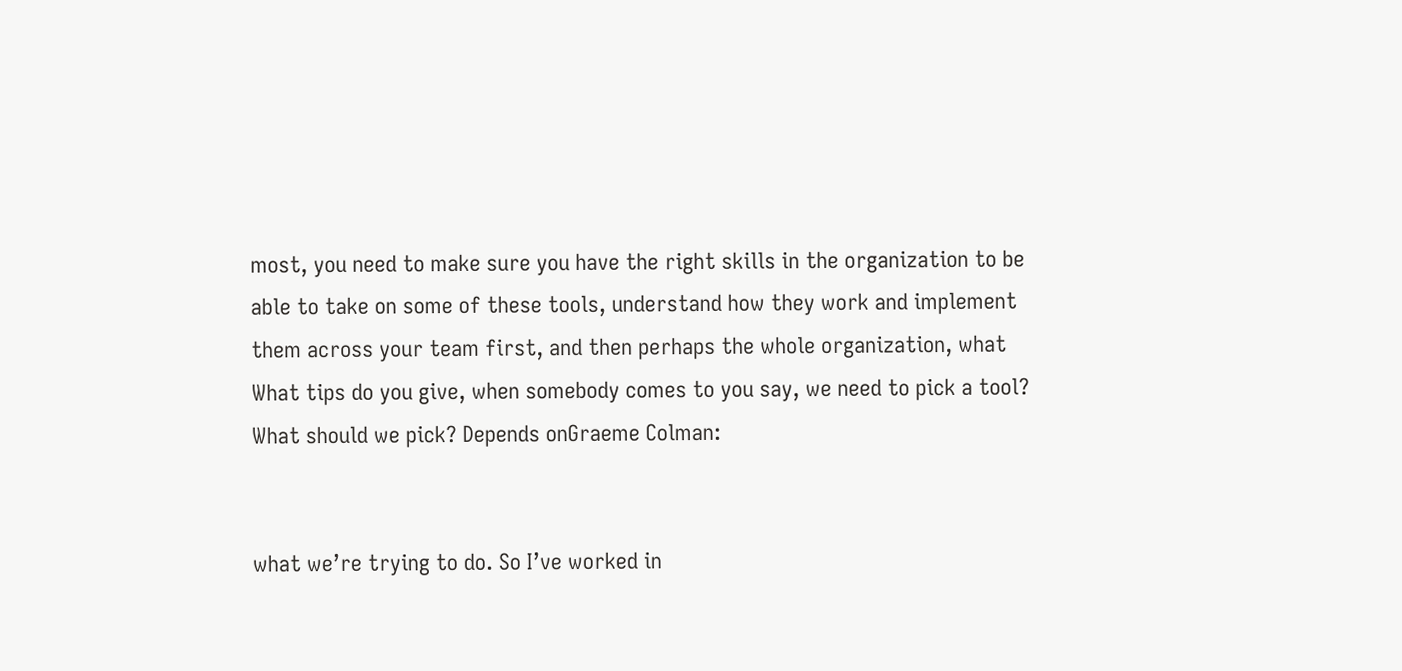most, you need to make sure you have the right skills in the organization to be able to take on some of these tools, understand how they work and implement them across your team first, and then perhaps the whole organization, what What tips do you give, when somebody comes to you say, we need to pick a tool? What should we pick? Depends onGraeme Colman:


what we’re trying to do. So I’ve worked in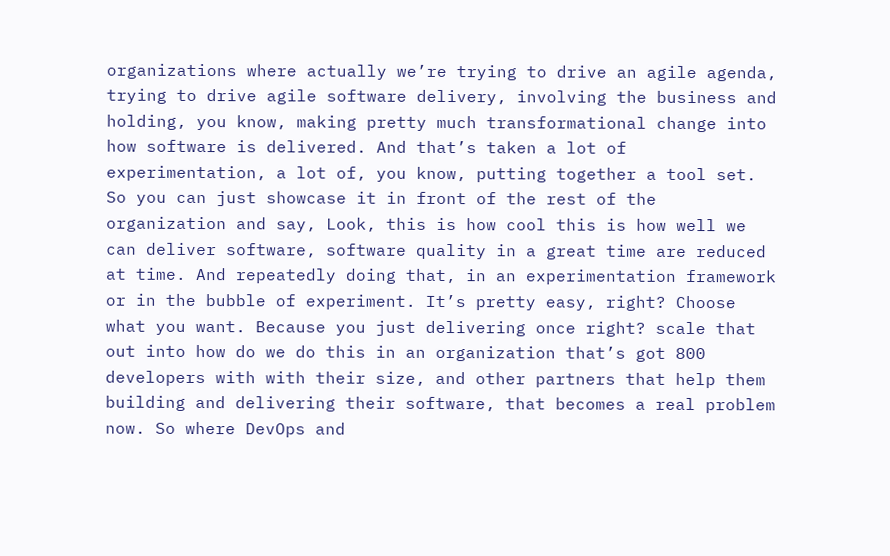organizations where actually we’re trying to drive an agile agenda, trying to drive agile software delivery, involving the business and holding, you know, making pretty much transformational change into how software is delivered. And that’s taken a lot of experimentation, a lot of, you know, putting together a tool set. So you can just showcase it in front of the rest of the organization and say, Look, this is how cool this is how well we can deliver software, software quality in a great time are reduced at time. And repeatedly doing that, in an experimentation framework or in the bubble of experiment. It’s pretty easy, right? Choose what you want. Because you just delivering once right? scale that out into how do we do this in an organization that’s got 800 developers with with their size, and other partners that help them building and delivering their software, that becomes a real problem now. So where DevOps and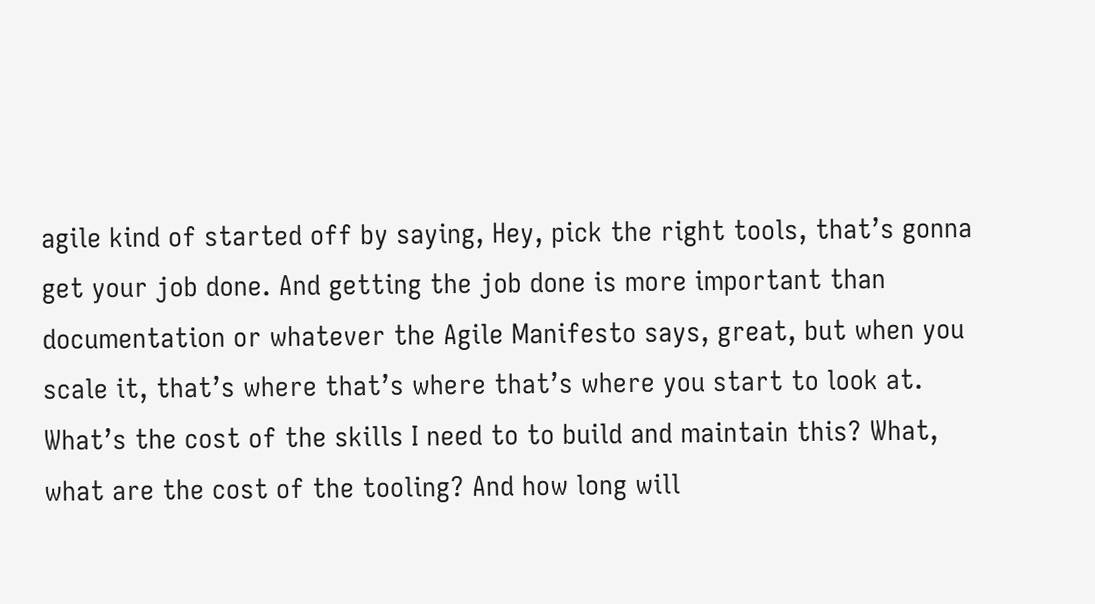agile kind of started off by saying, Hey, pick the right tools, that’s gonna get your job done. And getting the job done is more important than documentation or whatever the Agile Manifesto says, great, but when you scale it, that’s where that’s where that’s where you start to look at. What’s the cost of the skills I need to to build and maintain this? What, what are the cost of the tooling? And how long will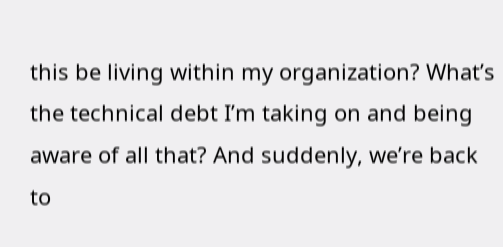this be living within my organization? What’s the technical debt I’m taking on and being aware of all that? And suddenly, we’re back to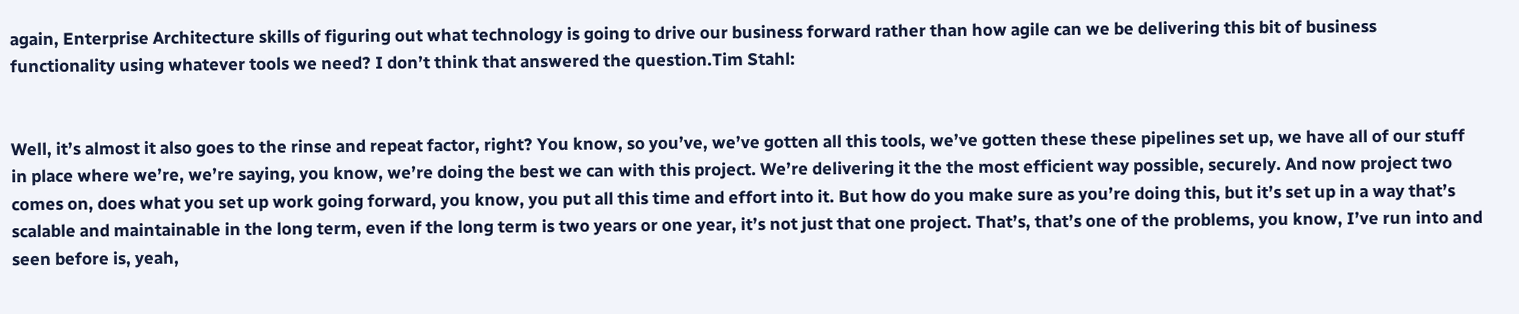again, Enterprise Architecture skills of figuring out what technology is going to drive our business forward rather than how agile can we be delivering this bit of business functionality using whatever tools we need? I don’t think that answered the question.Tim Stahl:


Well, it’s almost it also goes to the rinse and repeat factor, right? You know, so you’ve, we’ve gotten all this tools, we’ve gotten these these pipelines set up, we have all of our stuff in place where we’re, we’re saying, you know, we’re doing the best we can with this project. We’re delivering it the the most efficient way possible, securely. And now project two comes on, does what you set up work going forward, you know, you put all this time and effort into it. But how do you make sure as you’re doing this, but it’s set up in a way that’s scalable and maintainable in the long term, even if the long term is two years or one year, it’s not just that one project. That’s, that’s one of the problems, you know, I’ve run into and seen before is, yeah,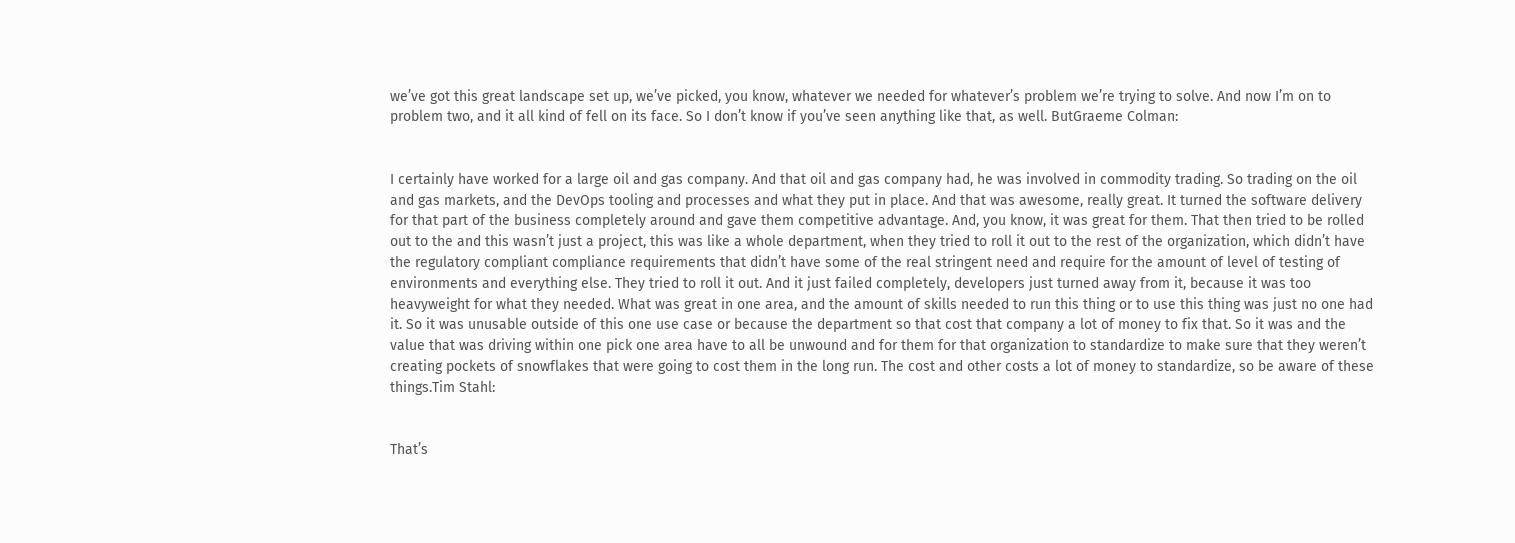we’ve got this great landscape set up, we’ve picked, you know, whatever we needed for whatever’s problem we’re trying to solve. And now I’m on to problem two, and it all kind of fell on its face. So I don’t know if you’ve seen anything like that, as well. ButGraeme Colman:


I certainly have worked for a large oil and gas company. And that oil and gas company had, he was involved in commodity trading. So trading on the oil and gas markets, and the DevOps tooling and processes and what they put in place. And that was awesome, really great. It turned the software delivery for that part of the business completely around and gave them competitive advantage. And, you know, it was great for them. That then tried to be rolled out to the and this wasn’t just a project, this was like a whole department, when they tried to roll it out to the rest of the organization, which didn’t have the regulatory compliant compliance requirements that didn’t have some of the real stringent need and require for the amount of level of testing of environments and everything else. They tried to roll it out. And it just failed completely, developers just turned away from it, because it was too heavyweight for what they needed. What was great in one area, and the amount of skills needed to run this thing or to use this thing was just no one had it. So it was unusable outside of this one use case or because the department so that cost that company a lot of money to fix that. So it was and the value that was driving within one pick one area have to all be unwound and for them for that organization to standardize to make sure that they weren’t creating pockets of snowflakes that were going to cost them in the long run. The cost and other costs a lot of money to standardize, so be aware of these things.Tim Stahl:


That’s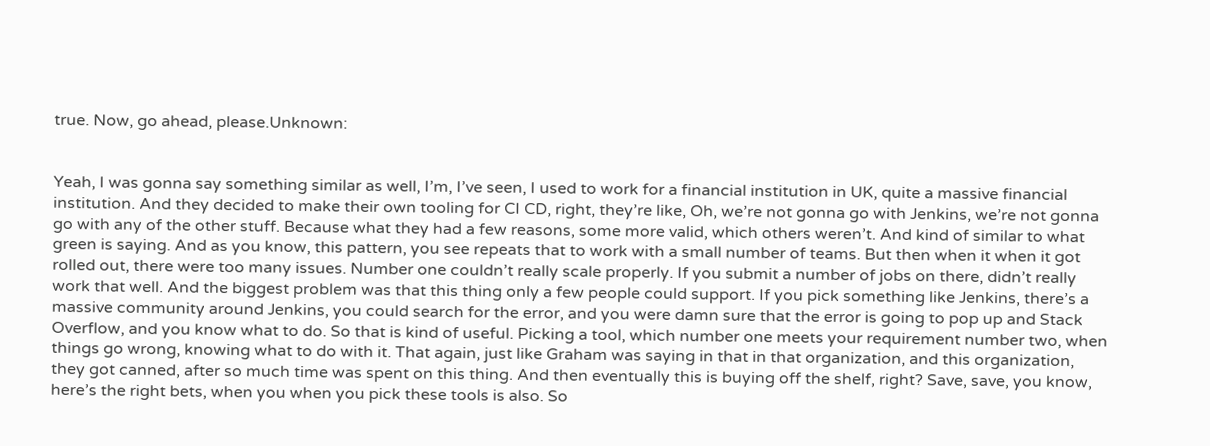true. Now, go ahead, please.Unknown:


Yeah, I was gonna say something similar as well, I’m, I’ve seen, I used to work for a financial institution in UK, quite a massive financial institution. And they decided to make their own tooling for CI CD, right, they’re like, Oh, we’re not gonna go with Jenkins, we’re not gonna go with any of the other stuff. Because what they had a few reasons, some more valid, which others weren’t. And kind of similar to what green is saying. And as you know, this pattern, you see repeats that to work with a small number of teams. But then when it when it got rolled out, there were too many issues. Number one couldn’t really scale properly. If you submit a number of jobs on there, didn’t really work that well. And the biggest problem was that this thing only a few people could support. If you pick something like Jenkins, there’s a massive community around Jenkins, you could search for the error, and you were damn sure that the error is going to pop up and Stack Overflow, and you know what to do. So that is kind of useful. Picking a tool, which number one meets your requirement number two, when things go wrong, knowing what to do with it. That again, just like Graham was saying in that in that organization, and this organization, they got canned, after so much time was spent on this thing. And then eventually this is buying off the shelf, right? Save, save, you know, here’s the right bets, when you when you pick these tools is also. So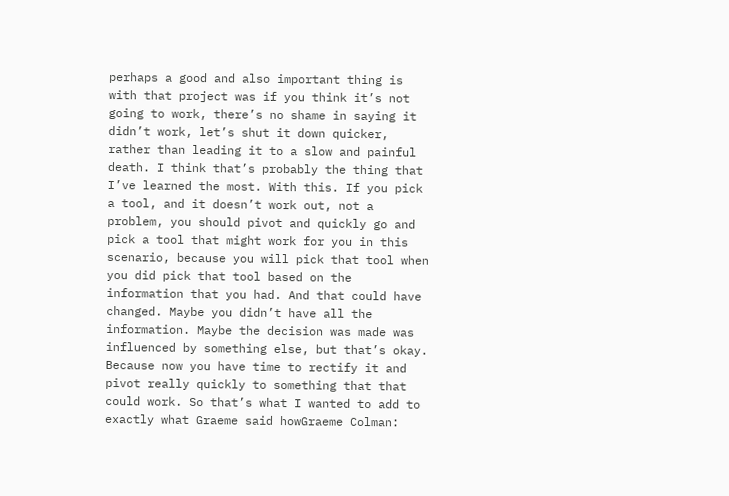perhaps a good and also important thing is with that project was if you think it’s not going to work, there’s no shame in saying it didn’t work, let’s shut it down quicker, rather than leading it to a slow and painful death. I think that’s probably the thing that I’ve learned the most. With this. If you pick a tool, and it doesn’t work out, not a problem, you should pivot and quickly go and pick a tool that might work for you in this scenario, because you will pick that tool when you did pick that tool based on the information that you had. And that could have changed. Maybe you didn’t have all the information. Maybe the decision was made was influenced by something else, but that’s okay. Because now you have time to rectify it and pivot really quickly to something that that could work. So that’s what I wanted to add to exactly what Graeme said howGraeme Colman: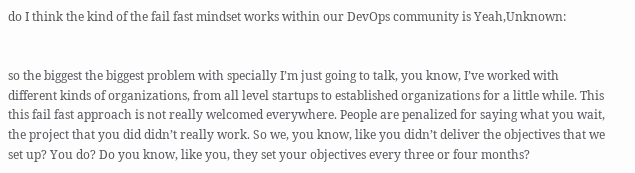do I think the kind of the fail fast mindset works within our DevOps community is Yeah,Unknown:


so the biggest the biggest problem with specially I’m just going to talk, you know, I’ve worked with different kinds of organizations, from all level startups to established organizations for a little while. This this fail fast approach is not really welcomed everywhere. People are penalized for saying what you wait, the project that you did didn’t really work. So we, you know, like you didn’t deliver the objectives that we set up? You do? Do you know, like you, they set your objectives every three or four months?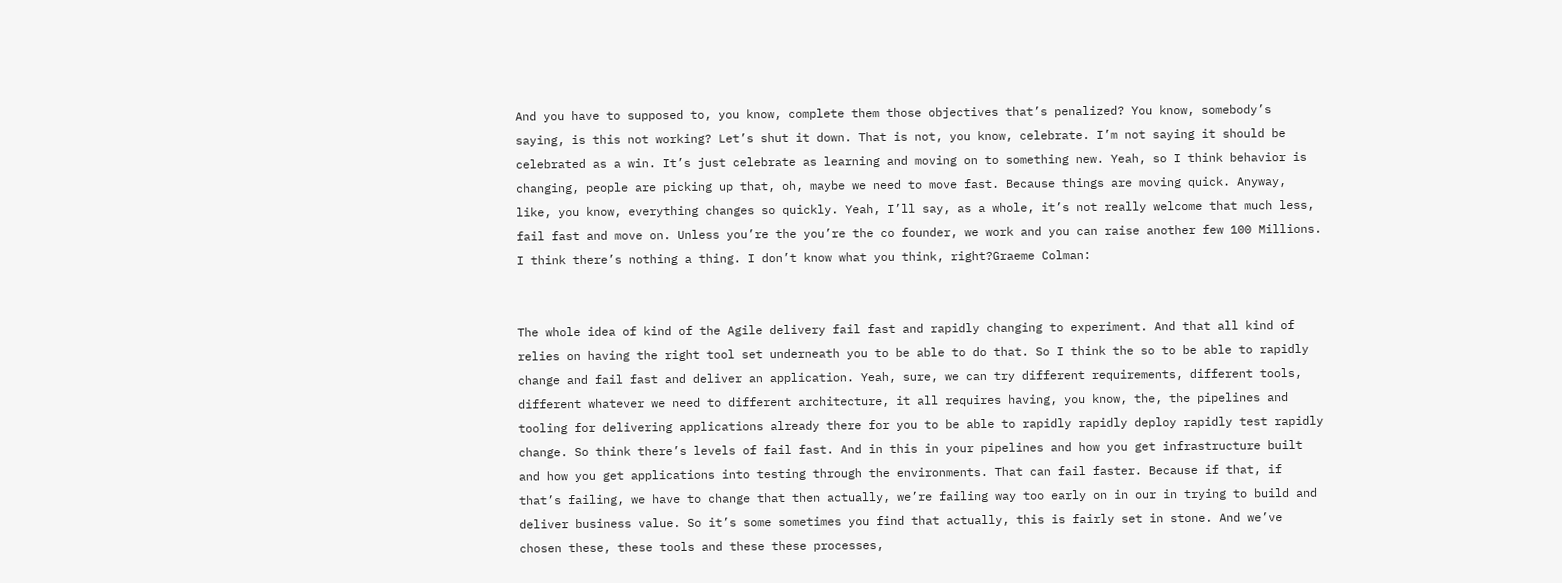And you have to supposed to, you know, complete them those objectives that’s penalized? You know, somebody’s saying, is this not working? Let’s shut it down. That is not, you know, celebrate. I’m not saying it should be celebrated as a win. It’s just celebrate as learning and moving on to something new. Yeah, so I think behavior is changing, people are picking up that, oh, maybe we need to move fast. Because things are moving quick. Anyway, like, you know, everything changes so quickly. Yeah, I’ll say, as a whole, it’s not really welcome that much less, fail fast and move on. Unless you’re the you’re the co founder, we work and you can raise another few 100 Millions. I think there’s nothing a thing. I don’t know what you think, right?Graeme Colman:


The whole idea of kind of the Agile delivery fail fast and rapidly changing to experiment. And that all kind of relies on having the right tool set underneath you to be able to do that. So I think the so to be able to rapidly change and fail fast and deliver an application. Yeah, sure, we can try different requirements, different tools, different whatever we need to different architecture, it all requires having, you know, the, the pipelines and tooling for delivering applications already there for you to be able to rapidly rapidly deploy rapidly test rapidly change. So think there’s levels of fail fast. And in this in your pipelines and how you get infrastructure built and how you get applications into testing through the environments. That can fail faster. Because if that, if that’s failing, we have to change that then actually, we’re failing way too early on in our in trying to build and deliver business value. So it’s some sometimes you find that actually, this is fairly set in stone. And we’ve chosen these, these tools and these these processes,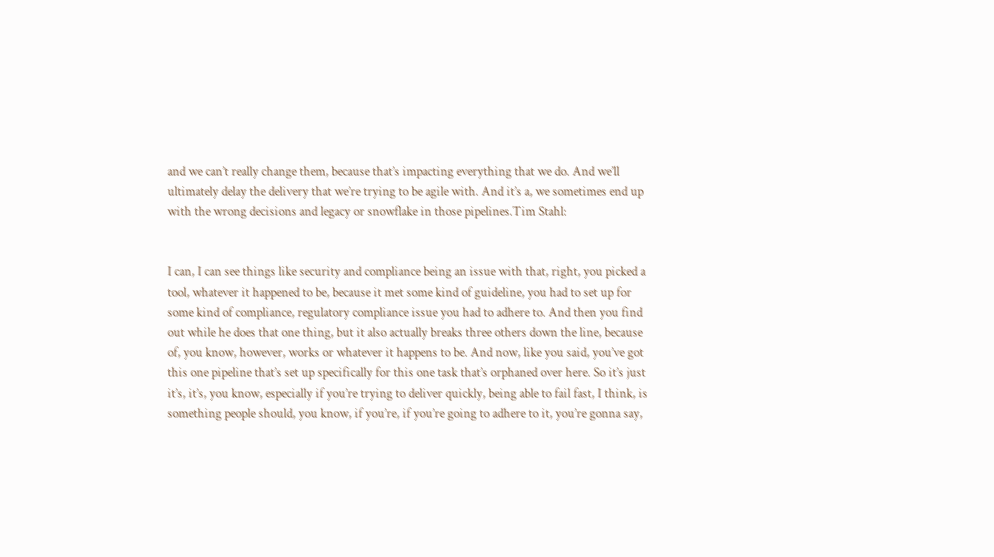and we can’t really change them, because that’s impacting everything that we do. And we’ll ultimately delay the delivery that we’re trying to be agile with. And it’s a, we sometimes end up with the wrong decisions and legacy or snowflake in those pipelines.Tim Stahl:


I can, I can see things like security and compliance being an issue with that, right, you picked a tool, whatever it happened to be, because it met some kind of guideline, you had to set up for some kind of compliance, regulatory compliance issue you had to adhere to. And then you find out while he does that one thing, but it also actually breaks three others down the line, because of, you know, however, works or whatever it happens to be. And now, like you said, you’ve got this one pipeline that’s set up specifically for this one task that’s orphaned over here. So it’s just it’s, it’s, you know, especially if you’re trying to deliver quickly, being able to fail fast, I think, is something people should, you know, if you’re, if you’re going to adhere to it, you’re gonna say,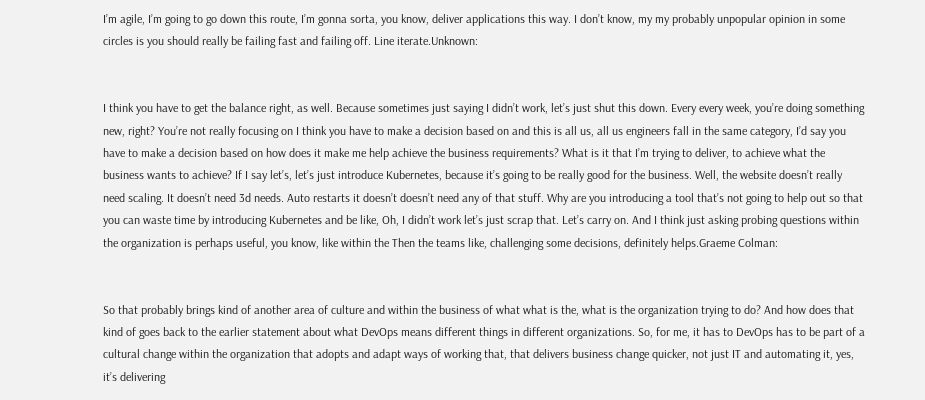I’m agile, I’m going to go down this route, I’m gonna sorta, you know, deliver applications this way. I don’t know, my my probably unpopular opinion in some circles is you should really be failing fast and failing off. Line iterate.Unknown:


I think you have to get the balance right, as well. Because sometimes just saying I didn’t work, let’s just shut this down. Every every week, you’re doing something new, right? You’re not really focusing on I think you have to make a decision based on and this is all us, all us engineers fall in the same category, I’d say you have to make a decision based on how does it make me help achieve the business requirements? What is it that I’m trying to deliver, to achieve what the business wants to achieve? If I say let’s, let’s just introduce Kubernetes, because it’s going to be really good for the business. Well, the website doesn’t really need scaling. It doesn’t need 3d needs. Auto restarts it doesn’t doesn’t need any of that stuff. Why are you introducing a tool that’s not going to help out so that you can waste time by introducing Kubernetes and be like, Oh, I didn’t work let’s just scrap that. Let’s carry on. And I think just asking probing questions within the organization is perhaps useful, you know, like within the Then the teams like, challenging some decisions, definitely helps.Graeme Colman:


So that probably brings kind of another area of culture and within the business of what what is the, what is the organization trying to do? And how does that kind of goes back to the earlier statement about what DevOps means different things in different organizations. So, for me, it has to DevOps has to be part of a cultural change within the organization that adopts and adapt ways of working that, that delivers business change quicker, not just IT and automating it, yes, it’s delivering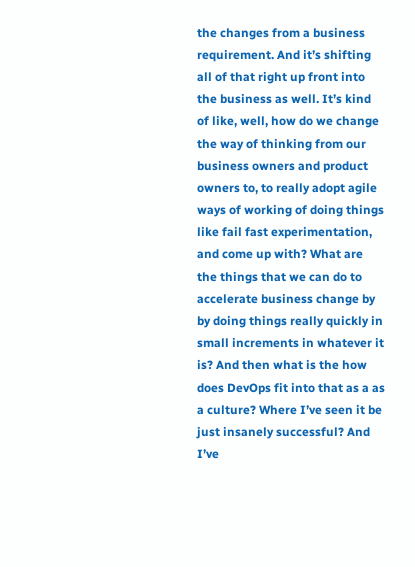the changes from a business requirement. And it’s shifting all of that right up front into the business as well. It’s kind of like, well, how do we change the way of thinking from our business owners and product owners to, to really adopt agile ways of working of doing things like fail fast experimentation, and come up with? What are the things that we can do to accelerate business change by by doing things really quickly in small increments in whatever it is? And then what is the how does DevOps fit into that as a as a culture? Where I’ve seen it be just insanely successful? And I’ve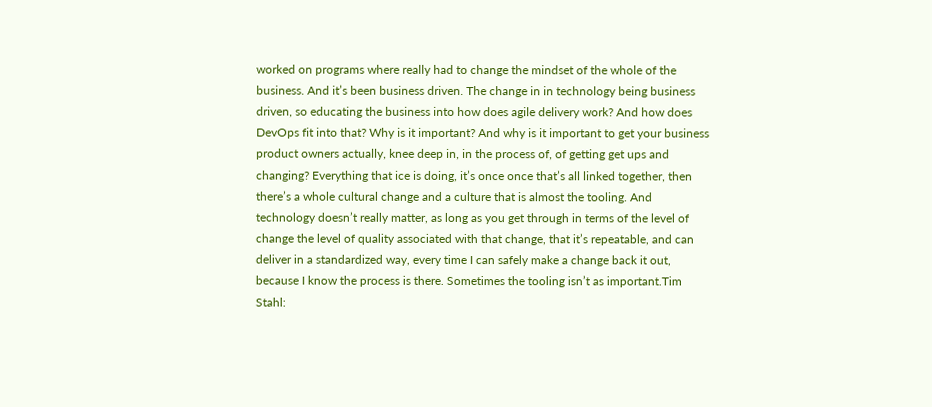worked on programs where really had to change the mindset of the whole of the business. And it’s been business driven. The change in in technology being business driven, so educating the business into how does agile delivery work? And how does DevOps fit into that? Why is it important? And why is it important to get your business product owners actually, knee deep in, in the process of, of getting get ups and changing? Everything that ice is doing, it’s once once that’s all linked together, then there’s a whole cultural change and a culture that is almost the tooling. And technology doesn’t really matter, as long as you get through in terms of the level of change the level of quality associated with that change, that it’s repeatable, and can deliver in a standardized way, every time I can safely make a change back it out, because I know the process is there. Sometimes the tooling isn’t as important.Tim Stahl: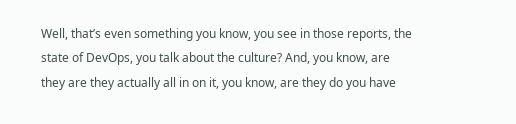Well, that’s even something you know, you see in those reports, the state of DevOps, you talk about the culture? And, you know, are they are they actually all in on it, you know, are they do you have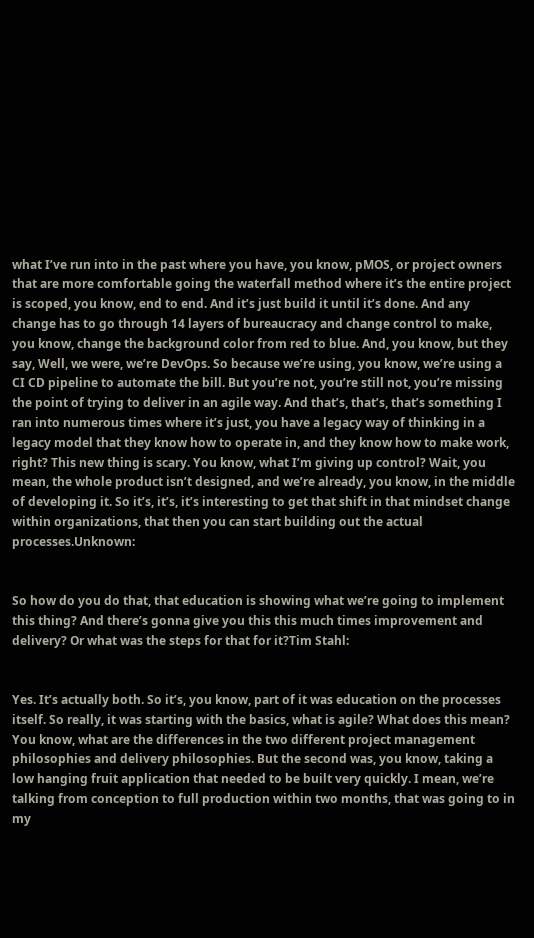what I’ve run into in the past where you have, you know, pMOS, or project owners that are more comfortable going the waterfall method where it’s the entire project is scoped, you know, end to end. And it’s just build it until it’s done. And any change has to go through 14 layers of bureaucracy and change control to make, you know, change the background color from red to blue. And, you know, but they say, Well, we were, we’re DevOps. So because we’re using, you know, we’re using a CI CD pipeline to automate the bill. But you’re not, you’re still not, you’re missing the point of trying to deliver in an agile way. And that’s, that’s, that’s something I ran into numerous times where it’s just, you have a legacy way of thinking in a legacy model that they know how to operate in, and they know how to make work, right? This new thing is scary. You know, what I’m giving up control? Wait, you mean, the whole product isn’t designed, and we’re already, you know, in the middle of developing it. So it’s, it’s, it’s interesting to get that shift in that mindset change within organizations, that then you can start building out the actual processes.Unknown:


So how do you do that, that education is showing what we’re going to implement this thing? And there’s gonna give you this this much times improvement and delivery? Or what was the steps for that for it?Tim Stahl:


Yes. It’s actually both. So it’s, you know, part of it was education on the processes itself. So really, it was starting with the basics, what is agile? What does this mean? You know, what are the differences in the two different project management philosophies and delivery philosophies. But the second was, you know, taking a low hanging fruit application that needed to be built very quickly. I mean, we’re talking from conception to full production within two months, that was going to in my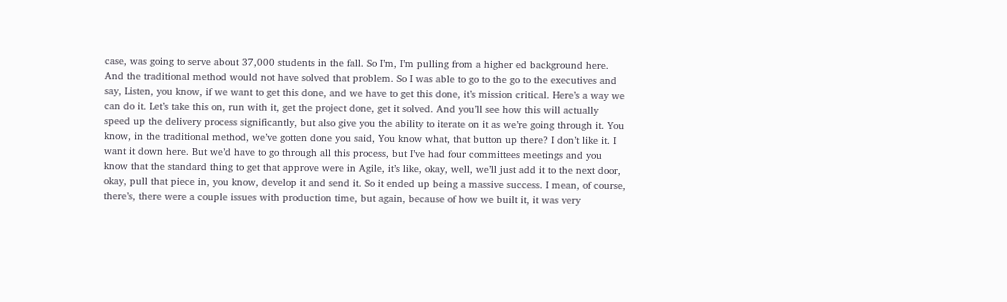case, was going to serve about 37,000 students in the fall. So I’m, I’m pulling from a higher ed background here. And the traditional method would not have solved that problem. So I was able to go to the go to the executives and say, Listen, you know, if we want to get this done, and we have to get this done, it’s mission critical. Here’s a way we can do it. Let’s take this on, run with it, get the project done, get it solved. And you’ll see how this will actually speed up the delivery process significantly, but also give you the ability to iterate on it as we’re going through it. You know, in the traditional method, we’ve gotten done you said, You know what, that button up there? I don’t like it. I want it down here. But we’d have to go through all this process, but I’ve had four committees meetings and you know that the standard thing to get that approve were in Agile, it’s like, okay, well, we’ll just add it to the next door, okay, pull that piece in, you know, develop it and send it. So it ended up being a massive success. I mean, of course, there’s, there were a couple issues with production time, but again, because of how we built it, it was very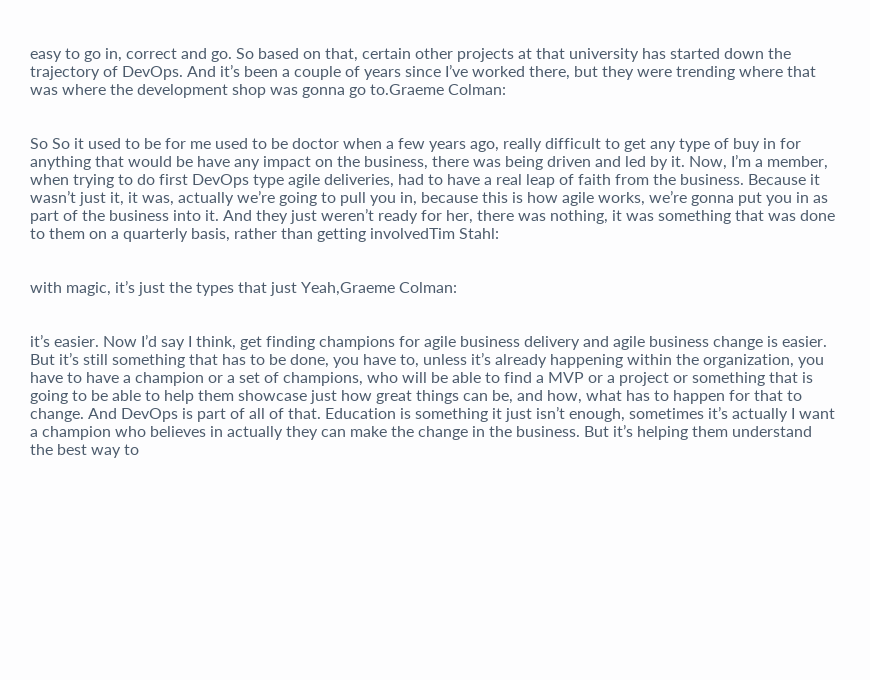easy to go in, correct and go. So based on that, certain other projects at that university has started down the trajectory of DevOps. And it’s been a couple of years since I’ve worked there, but they were trending where that was where the development shop was gonna go to.Graeme Colman:


So So it used to be for me used to be doctor when a few years ago, really difficult to get any type of buy in for anything that would be have any impact on the business, there was being driven and led by it. Now, I’m a member, when trying to do first DevOps type agile deliveries, had to have a real leap of faith from the business. Because it wasn’t just it, it was, actually we’re going to pull you in, because this is how agile works, we’re gonna put you in as part of the business into it. And they just weren’t ready for her, there was nothing, it was something that was done to them on a quarterly basis, rather than getting involvedTim Stahl:


with magic, it’s just the types that just Yeah,Graeme Colman:


it’s easier. Now I’d say I think, get finding champions for agile business delivery and agile business change is easier. But it’s still something that has to be done, you have to, unless it’s already happening within the organization, you have to have a champion or a set of champions, who will be able to find a MVP or a project or something that is going to be able to help them showcase just how great things can be, and how, what has to happen for that to change. And DevOps is part of all of that. Education is something it just isn’t enough, sometimes it’s actually I want a champion who believes in actually they can make the change in the business. But it’s helping them understand the best way to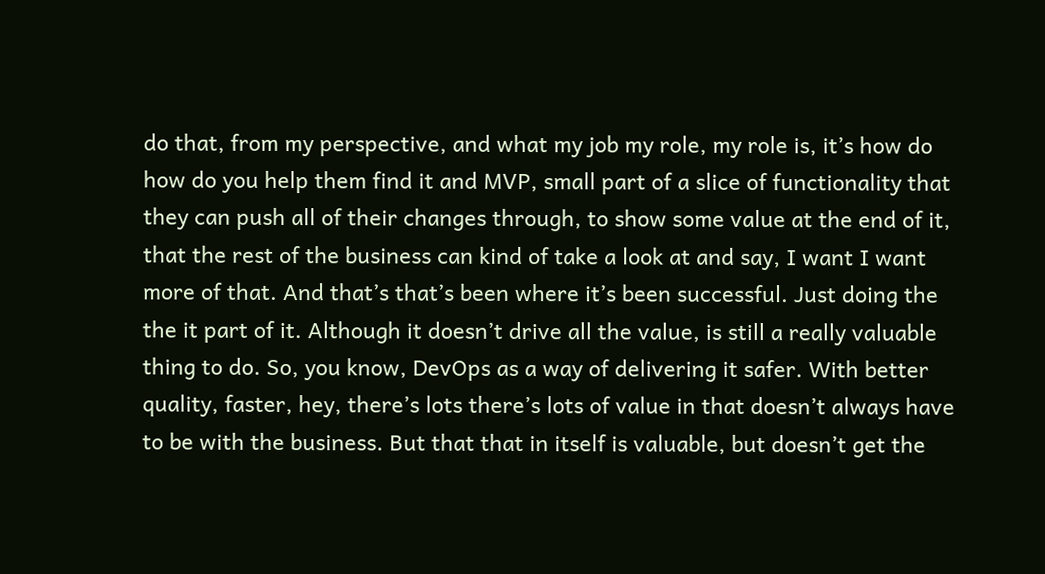do that, from my perspective, and what my job my role, my role is, it’s how do how do you help them find it and MVP, small part of a slice of functionality that they can push all of their changes through, to show some value at the end of it, that the rest of the business can kind of take a look at and say, I want I want more of that. And that’s that’s been where it’s been successful. Just doing the the it part of it. Although it doesn’t drive all the value, is still a really valuable thing to do. So, you know, DevOps as a way of delivering it safer. With better quality, faster, hey, there’s lots there’s lots of value in that doesn’t always have to be with the business. But that that in itself is valuable, but doesn’t get the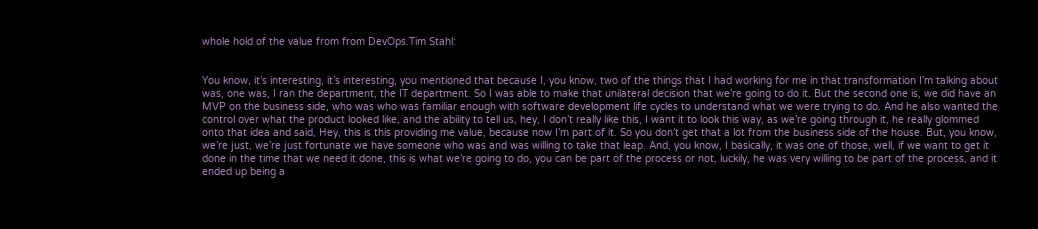whole hold of the value from from DevOps.Tim Stahl:


You know, it’s interesting, it’s interesting, you mentioned that because I, you know, two of the things that I had working for me in that transformation I’m talking about was, one was, I ran the department, the IT department. So I was able to make that unilateral decision that we’re going to do it. But the second one is, we did have an MVP on the business side, who was who was familiar enough with software development life cycles to understand what we were trying to do. And he also wanted the control over what the product looked like, and the ability to tell us, hey, I don’t really like this, I want it to look this way, as we’re going through it, he really glommed onto that idea and said, Hey, this is this providing me value, because now I’m part of it. So you don’t get that a lot from the business side of the house. But, you know, we’re just, we’re just fortunate we have someone who was and was willing to take that leap. And, you know, I basically, it was one of those, well, if we want to get it done in the time that we need it done, this is what we’re going to do, you can be part of the process or not, luckily, he was very willing to be part of the process, and it ended up being a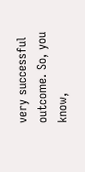very successful outcome. So, you know,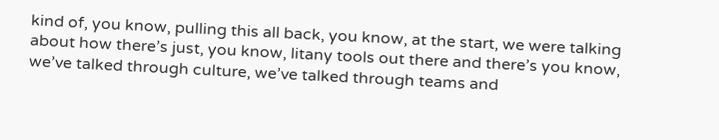kind of, you know, pulling this all back, you know, at the start, we were talking about how there’s just, you know, litany tools out there and there’s you know, we’ve talked through culture, we’ve talked through teams and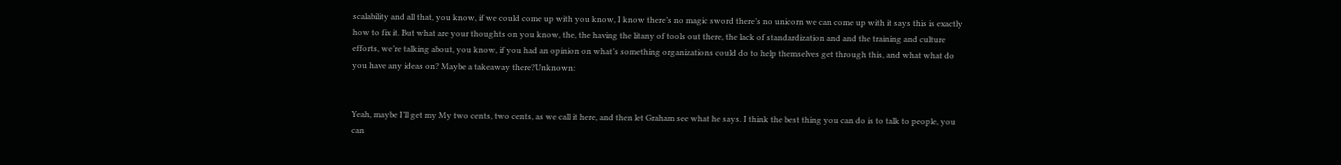scalability and all that, you know, if we could come up with you know, I know there’s no magic sword there’s no unicorn we can come up with it says this is exactly how to fix it. But what are your thoughts on you know, the, the having the litany of tools out there, the lack of standardization and and the training and culture efforts, we’re talking about, you know, if you had an opinion on what’s something organizations could do to help themselves get through this, and what what do you have any ideas on? Maybe a takeaway there?Unknown:


Yeah, maybe I’ll get my My two cents, two cents, as we call it here, and then let Graham see what he says. I think the best thing you can do is to talk to people, you can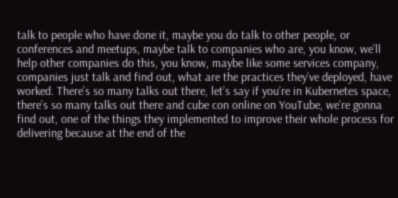talk to people who have done it, maybe you do talk to other people, or conferences and meetups, maybe talk to companies who are, you know, we’ll help other companies do this, you know, maybe like some services company, companies just talk and find out, what are the practices they’ve deployed, have worked. There’s so many talks out there, let’s say if you’re in Kubernetes space, there’s so many talks out there and cube con online on YouTube, we’re gonna find out, one of the things they implemented to improve their whole process for delivering because at the end of the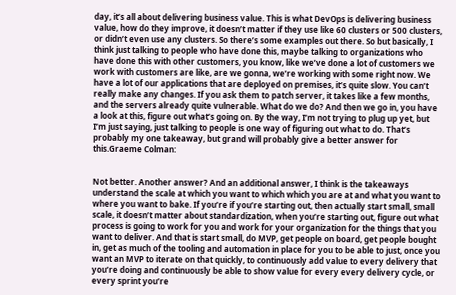day, it’s all about delivering business value. This is what DevOps is delivering business value, how do they improve, it doesn’t matter if they use like 60 clusters or 500 clusters, or didn’t even use any clusters. So there’s some examples out there. So but basically, I think just talking to people who have done this, maybe talking to organizations who have done this with other customers, you know, like we’ve done a lot of customers we work with customers are like, are we gonna, we’re working with some right now. We have a lot of our applications that are deployed on premises, it’s quite slow. You can’t really make any changes. If you ask them to patch server, it takes like a few months, and the servers already quite vulnerable. What do we do? And then we go in, you have a look at this, figure out what’s going on. By the way, I’m not trying to plug up yet, but I’m just saying, just talking to people is one way of figuring out what to do. That’s probably my one takeaway, but grand will probably give a better answer for this.Graeme Colman:


Not better. Another answer? And an additional answer, I think is the takeaways understand the scale at which you want to which which you are at and what you want to where you want to bake. If you’re if you’re starting out, then actually start small, small scale, it doesn’t matter about standardization, when you’re starting out, figure out what process is going to work for you and work for your organization for the things that you want to deliver. And that is start small, do MVP, get people on board, get people bought in, get as much of the tooling and automation in place for you to be able to just, once you want an MVP to iterate on that quickly, to continuously add value to every delivery that you’re doing and continuously be able to show value for every every delivery cycle, or every sprint you’re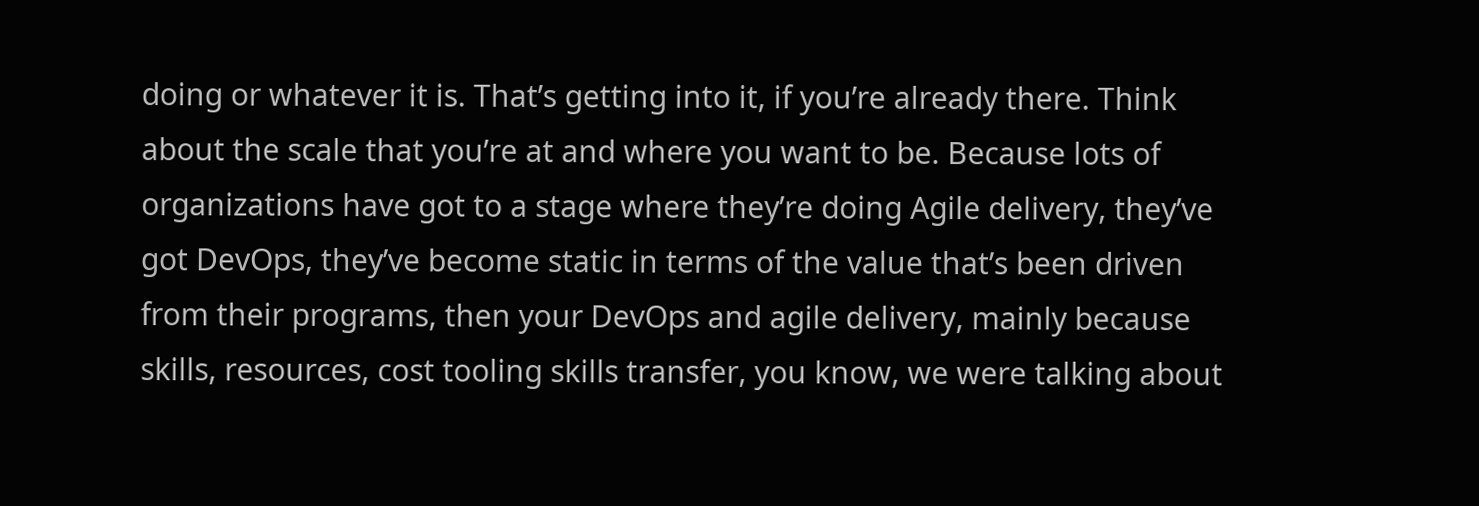doing or whatever it is. That’s getting into it, if you’re already there. Think about the scale that you’re at and where you want to be. Because lots of organizations have got to a stage where they’re doing Agile delivery, they’ve got DevOps, they’ve become static in terms of the value that’s been driven from their programs, then your DevOps and agile delivery, mainly because skills, resources, cost tooling skills transfer, you know, we were talking about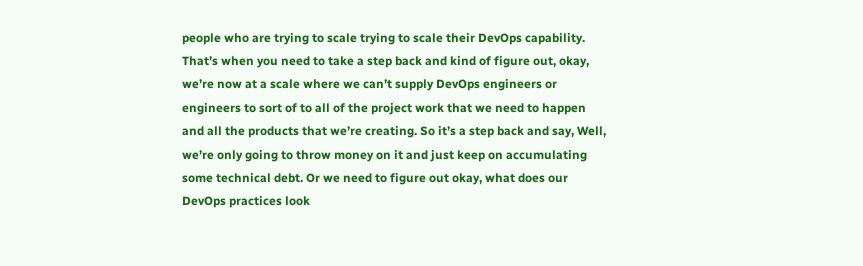people who are trying to scale trying to scale their DevOps capability. That’s when you need to take a step back and kind of figure out, okay, we’re now at a scale where we can’t supply DevOps engineers or engineers to sort of to all of the project work that we need to happen and all the products that we’re creating. So it’s a step back and say, Well, we’re only going to throw money on it and just keep on accumulating some technical debt. Or we need to figure out okay, what does our DevOps practices look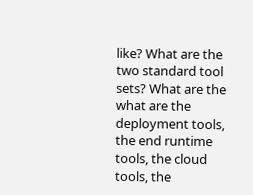like? What are the two standard tool sets? What are the what are the deployment tools, the end runtime tools, the cloud tools, the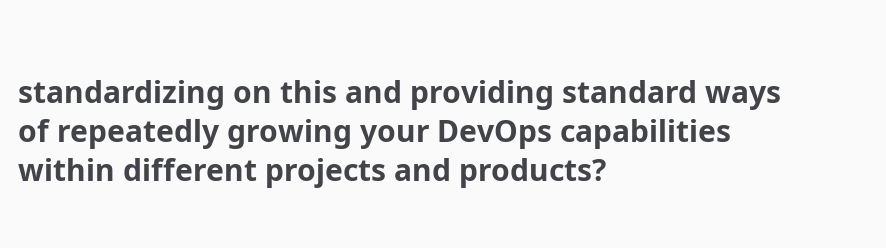standardizing on this and providing standard ways of repeatedly growing your DevOps capabilities within different projects and products?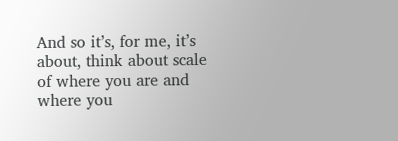And so it’s, for me, it’s about, think about scale of where you are and where you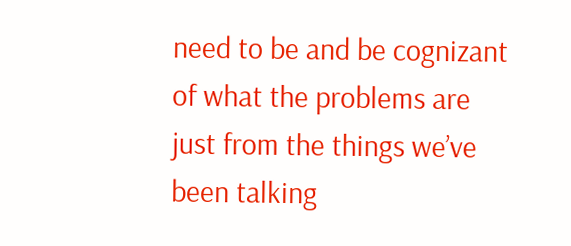need to be and be cognizant of what the problems are just from the things we’ve been talking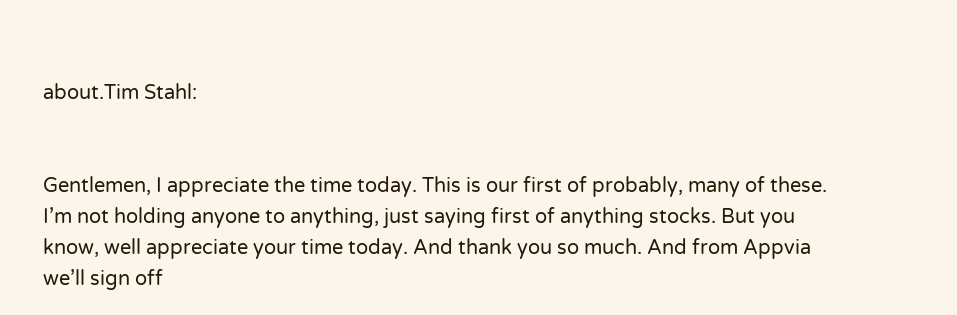about.Tim Stahl:


Gentlemen, I appreciate the time today. This is our first of probably, many of these. I’m not holding anyone to anything, just saying first of anything stocks. But you know, well appreciate your time today. And thank you so much. And from Appvia we’ll sign off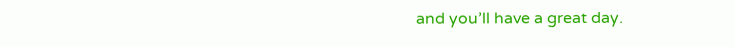and you’ll have a great day.